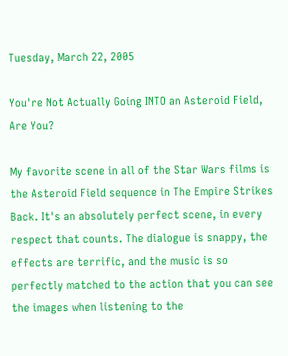Tuesday, March 22, 2005

You're Not Actually Going INTO an Asteroid Field, Are You?

My favorite scene in all of the Star Wars films is the Asteroid Field sequence in The Empire Strikes Back. It's an absolutely perfect scene, in every respect that counts. The dialogue is snappy, the effects are terrific, and the music is so perfectly matched to the action that you can see the images when listening to the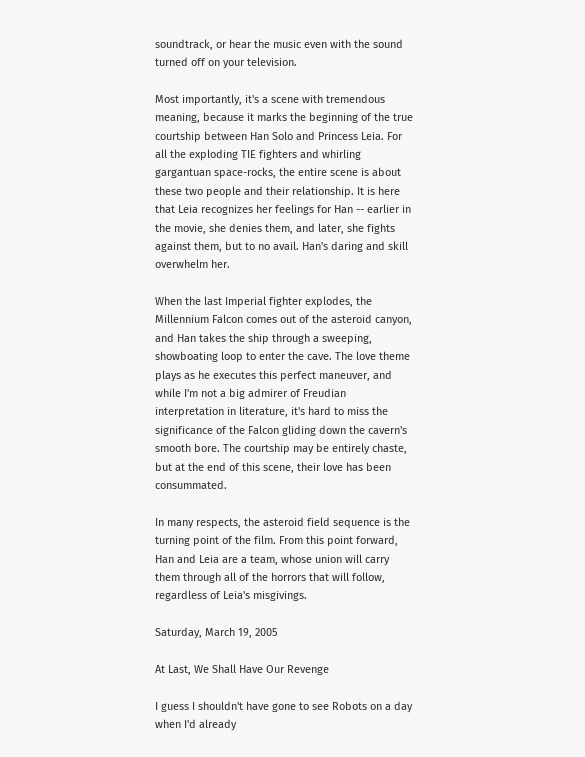soundtrack, or hear the music even with the sound turned off on your television.

Most importantly, it's a scene with tremendous meaning, because it marks the beginning of the true courtship between Han Solo and Princess Leia. For all the exploding TIE fighters and whirling gargantuan space-rocks, the entire scene is about these two people and their relationship. It is here that Leia recognizes her feelings for Han -- earlier in the movie, she denies them, and later, she fights against them, but to no avail. Han's daring and skill overwhelm her.

When the last Imperial fighter explodes, the Millennium Falcon comes out of the asteroid canyon, and Han takes the ship through a sweeping, showboating loop to enter the cave. The love theme plays as he executes this perfect maneuver, and while I'm not a big admirer of Freudian interpretation in literature, it's hard to miss the significance of the Falcon gliding down the cavern's smooth bore. The courtship may be entirely chaste, but at the end of this scene, their love has been consummated.

In many respects, the asteroid field sequence is the turning point of the film. From this point forward, Han and Leia are a team, whose union will carry them through all of the horrors that will follow, regardless of Leia's misgivings.

Saturday, March 19, 2005

At Last, We Shall Have Our Revenge

I guess I shouldn't have gone to see Robots on a day when I'd already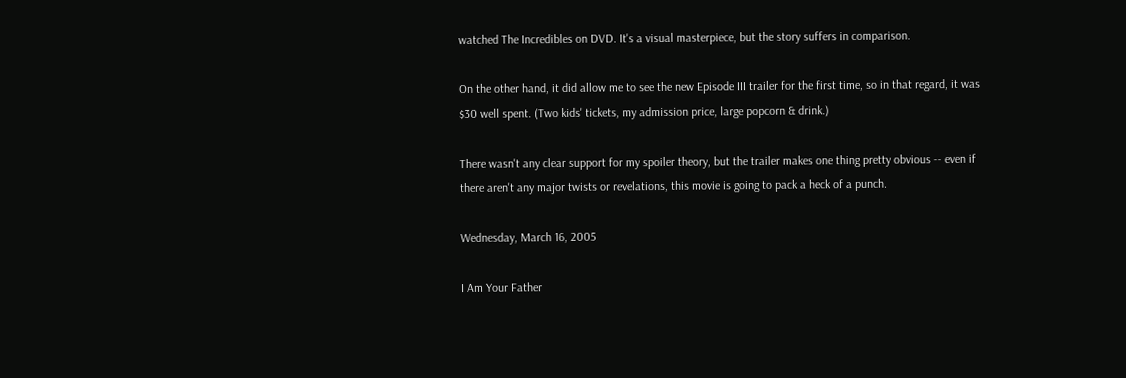watched The Incredibles on DVD. It's a visual masterpiece, but the story suffers in comparison.

On the other hand, it did allow me to see the new Episode III trailer for the first time, so in that regard, it was $30 well spent. (Two kids' tickets, my admission price, large popcorn & drink.)

There wasn't any clear support for my spoiler theory, but the trailer makes one thing pretty obvious -- even if there aren't any major twists or revelations, this movie is going to pack a heck of a punch.

Wednesday, March 16, 2005

I Am Your Father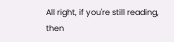All right, if you're still reading, then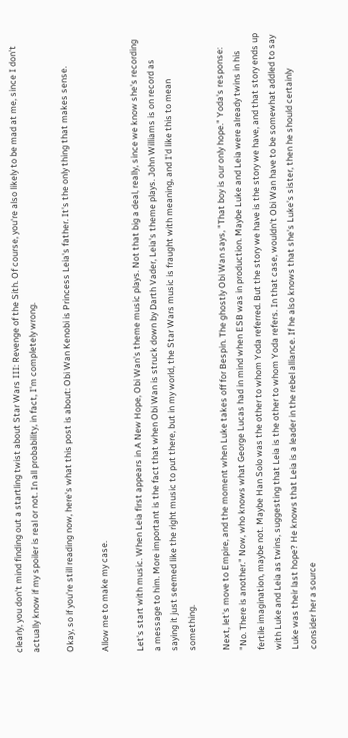clearly, you don't mind finding out a startling twist about Star Wars III: Revenge of the Sith. Of course, you're also likely to be mad at me, since I don't actually know if my spoiler is real or not. In all probability, in fact, I'm completely wrong.

Okay, so if you're still reading now, here's what this post is about: Obi Wan Kenobi is Princess Leia's father. It's the only thing that makes sense.

Allow me to make my case.

Let's start with music. When Leia first appears in A New Hope, Obi Wan's theme music plays. Not that big a deal, really, since we know she's recording a message to him. More important is the fact that when Obi Wan is struck down by Darth Vader, Leia's theme plays. John Williams is on record as saying it just seemed like the right music to put there, but in my world, the Star Wars music is fraught with meaning, and I'd like this to mean something.

Next, let's move to Empire, and the moment when Luke takes off for Bespin. The ghostly Obi Wan says, "That boy is our only hope." Yoda's response: "No. There is another." Now, who knows what George Lucas had in mind when ESB was in production. Maybe Luke and Leia were already twins in his fertile imagination, maybe not. Maybe Han Solo was the other to whom Yoda referred. But the story we have is the story we have, and that story ends up with Luke and Leia as twins, suggesting that Leia is the other to whom Yoda refers. In that case, wouldn't Obi Wan have to be somewhat addled to say Luke was their last hope? He knows that Leia is a leader in the rebel alliance. If he also knows that she's Luke's sister, then he should certainly consider her a source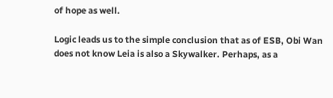of hope as well.

Logic leads us to the simple conclusion that as of ESB, Obi Wan does not know Leia is also a Skywalker. Perhaps, as a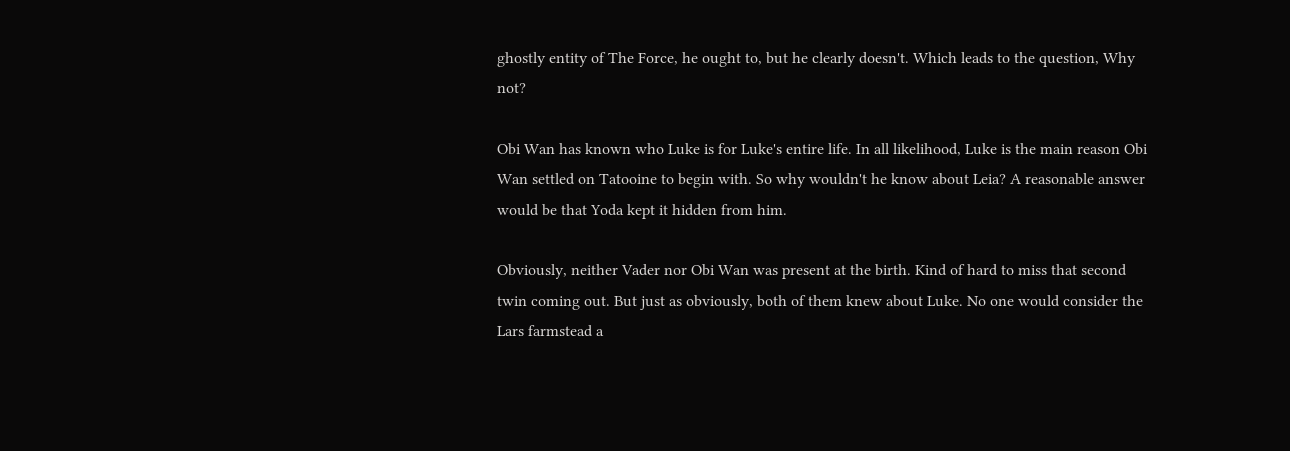ghostly entity of The Force, he ought to, but he clearly doesn't. Which leads to the question, Why not?

Obi Wan has known who Luke is for Luke's entire life. In all likelihood, Luke is the main reason Obi Wan settled on Tatooine to begin with. So why wouldn't he know about Leia? A reasonable answer would be that Yoda kept it hidden from him.

Obviously, neither Vader nor Obi Wan was present at the birth. Kind of hard to miss that second twin coming out. But just as obviously, both of them knew about Luke. No one would consider the Lars farmstead a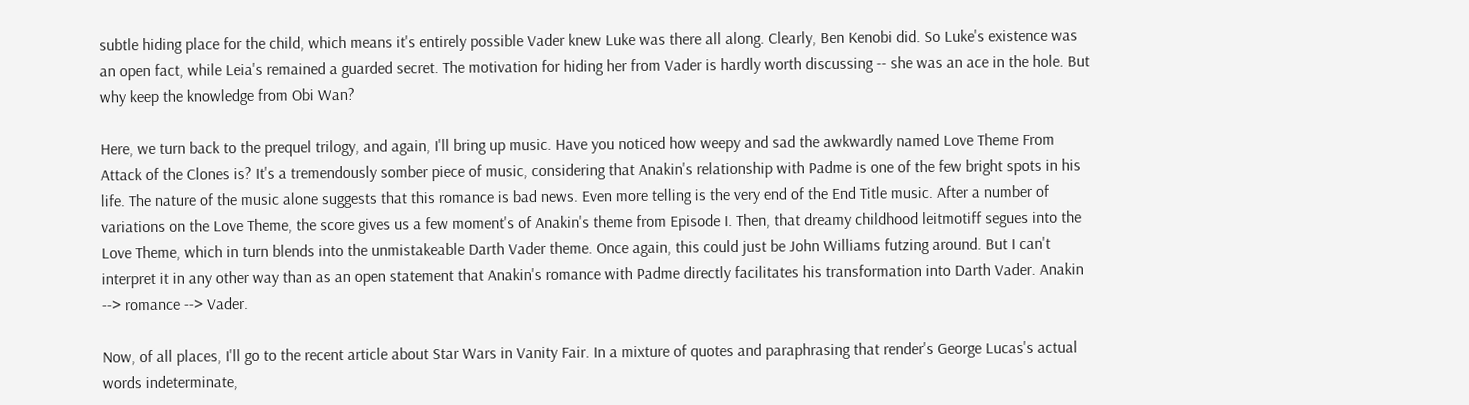subtle hiding place for the child, which means it's entirely possible Vader knew Luke was there all along. Clearly, Ben Kenobi did. So Luke's existence was an open fact, while Leia's remained a guarded secret. The motivation for hiding her from Vader is hardly worth discussing -- she was an ace in the hole. But why keep the knowledge from Obi Wan?

Here, we turn back to the prequel trilogy, and again, I'll bring up music. Have you noticed how weepy and sad the awkwardly named Love Theme From Attack of the Clones is? It's a tremendously somber piece of music, considering that Anakin's relationship with Padme is one of the few bright spots in his life. The nature of the music alone suggests that this romance is bad news. Even more telling is the very end of the End Title music. After a number of variations on the Love Theme, the score gives us a few moment's of Anakin's theme from Episode I. Then, that dreamy childhood leitmotiff segues into the Love Theme, which in turn blends into the unmistakeable Darth Vader theme. Once again, this could just be John Williams futzing around. But I can't interpret it in any other way than as an open statement that Anakin's romance with Padme directly facilitates his transformation into Darth Vader. Anakin --> romance --> Vader.

Now, of all places, I'll go to the recent article about Star Wars in Vanity Fair. In a mixture of quotes and paraphrasing that render's George Lucas's actual words indeterminate,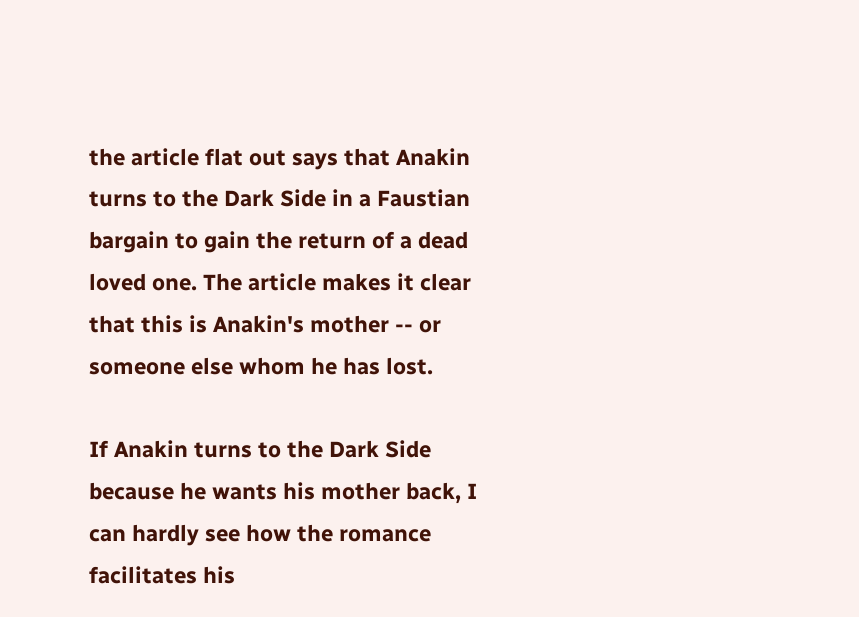the article flat out says that Anakin turns to the Dark Side in a Faustian bargain to gain the return of a dead loved one. The article makes it clear that this is Anakin's mother -- or someone else whom he has lost.

If Anakin turns to the Dark Side because he wants his mother back, I can hardly see how the romance facilitates his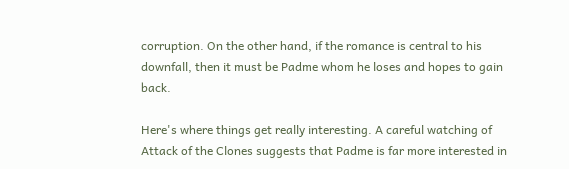corruption. On the other hand, if the romance is central to his downfall, then it must be Padme whom he loses and hopes to gain back.

Here's where things get really interesting. A careful watching of Attack of the Clones suggests that Padme is far more interested in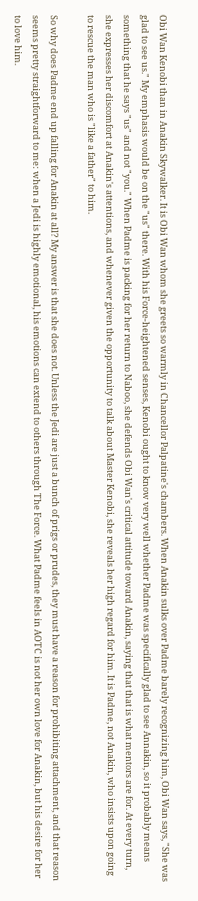Obi Wan Kenobi than in Anakin Skywalker. It is Obi Wan whom she greets so warmly in Chancellor Palpatine's chambers. When Anakin sulks over Padme barely recognizing him, Obi Wan says, "She was glad to see us." My emphasis would be on the "us" there. With his Force-heightened senses, Kenobi ought to know very well whether Padme was specifically glad to see Annakin, so it probably means something that he says "us" and not "you." When Padme is packing for her return to Naboo, she defends Obi Wan's critical attitude toward Anakin, saying that that is what mentors are for. At every turn, she expresses her discomfort at Anakin's attentions, and whenever given the opportunity to talk about Master Kenobi, she reveals her high regard for him. It is Padme, not Anakin, who insists upon going to rescue the man who is "like a father" to him.

So why does Padme end up falling for Anakin at all? My answer is that she does not. Unless the Jedi are just a bunch of prigs or prudes, they must have a reason for prohibiting attachment, and that reason seems pretty straightforward to me: when a Jedi is highly emotional, his emotions can extend to others through The Force. What Padme feels in AOTC is not her own love for Anakin, but his desire for her to love him.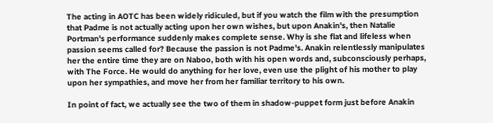The acting in AOTC has been widely ridiculed, but if you watch the film with the presumption that Padme is not actually acting upon her own wishes, but upon Anakin's, then Natalie Portman's performance suddenly makes complete sense. Why is she flat and lifeless when passion seems called for? Because the passion is not Padme's. Anakin relentlessly manipulates her the entire time they are on Naboo, both with his open words and, subconsciously perhaps, with The Force. He would do anything for her love, even use the plight of his mother to play upon her sympathies, and move her from her familiar territory to his own.

In point of fact, we actually see the two of them in shadow-puppet form just before Anakin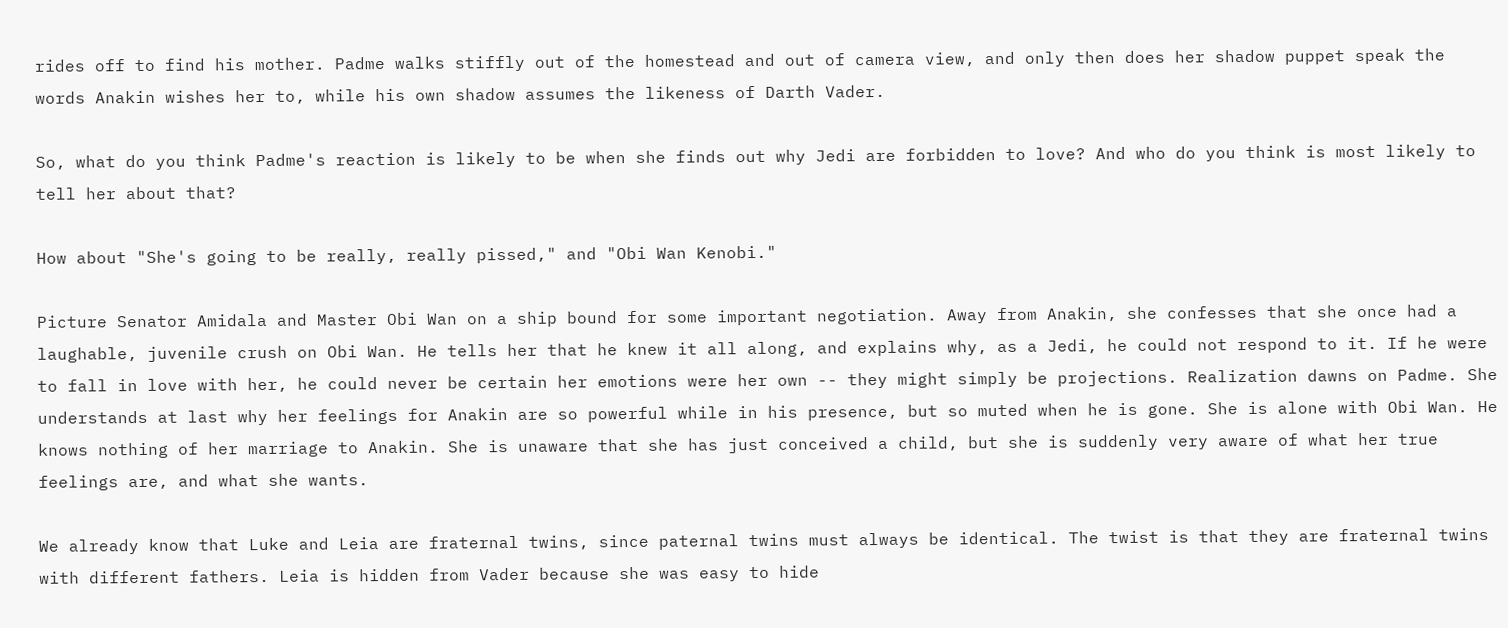rides off to find his mother. Padme walks stiffly out of the homestead and out of camera view, and only then does her shadow puppet speak the words Anakin wishes her to, while his own shadow assumes the likeness of Darth Vader.

So, what do you think Padme's reaction is likely to be when she finds out why Jedi are forbidden to love? And who do you think is most likely to tell her about that?

How about "She's going to be really, really pissed," and "Obi Wan Kenobi."

Picture Senator Amidala and Master Obi Wan on a ship bound for some important negotiation. Away from Anakin, she confesses that she once had a laughable, juvenile crush on Obi Wan. He tells her that he knew it all along, and explains why, as a Jedi, he could not respond to it. If he were to fall in love with her, he could never be certain her emotions were her own -- they might simply be projections. Realization dawns on Padme. She understands at last why her feelings for Anakin are so powerful while in his presence, but so muted when he is gone. She is alone with Obi Wan. He knows nothing of her marriage to Anakin. She is unaware that she has just conceived a child, but she is suddenly very aware of what her true feelings are, and what she wants.

We already know that Luke and Leia are fraternal twins, since paternal twins must always be identical. The twist is that they are fraternal twins with different fathers. Leia is hidden from Vader because she was easy to hide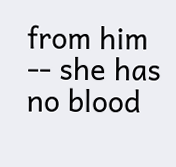from him -- she has no blood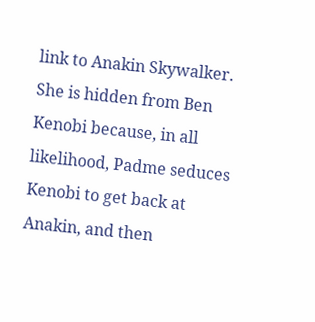link to Anakin Skywalker. She is hidden from Ben Kenobi because, in all likelihood, Padme seduces Kenobi to get back at Anakin, and then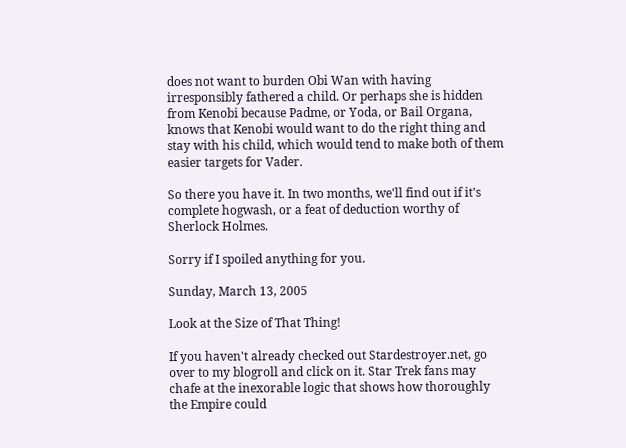does not want to burden Obi Wan with having irresponsibly fathered a child. Or perhaps she is hidden from Kenobi because Padme, or Yoda, or Bail Organa, knows that Kenobi would want to do the right thing and stay with his child, which would tend to make both of them easier targets for Vader.

So there you have it. In two months, we'll find out if it's complete hogwash, or a feat of deduction worthy of Sherlock Holmes.

Sorry if I spoiled anything for you.

Sunday, March 13, 2005

Look at the Size of That Thing!

If you haven't already checked out Stardestroyer.net, go over to my blogroll and click on it. Star Trek fans may chafe at the inexorable logic that shows how thoroughly the Empire could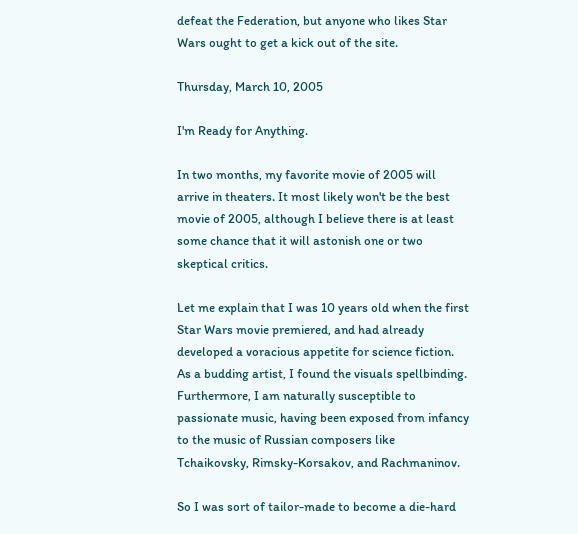defeat the Federation, but anyone who likes Star Wars ought to get a kick out of the site.

Thursday, March 10, 2005

I'm Ready for Anything.

In two months, my favorite movie of 2005 will arrive in theaters. It most likely won't be the best movie of 2005, although I believe there is at least some chance that it will astonish one or two skeptical critics.

Let me explain that I was 10 years old when the first Star Wars movie premiered, and had already developed a voracious appetite for science fiction. As a budding artist, I found the visuals spellbinding. Furthermore, I am naturally susceptible to passionate music, having been exposed from infancy to the music of Russian composers like Tchaikovsky, Rimsky-Korsakov, and Rachmaninov.

So I was sort of tailor-made to become a die-hard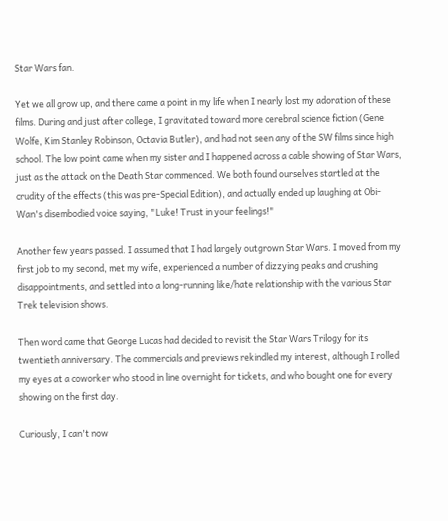Star Wars fan.

Yet we all grow up, and there came a point in my life when I nearly lost my adoration of these films. During and just after college, I gravitated toward more cerebral science fiction (Gene Wolfe, Kim Stanley Robinson, Octavia Butler), and had not seen any of the SW films since high school. The low point came when my sister and I happened across a cable showing of Star Wars, just as the attack on the Death Star commenced. We both found ourselves startled at the crudity of the effects (this was pre-Special Edition), and actually ended up laughing at Obi-Wan's disembodied voice saying, "Luke! Trust in your feelings!"

Another few years passed. I assumed that I had largely outgrown Star Wars. I moved from my first job to my second, met my wife, experienced a number of dizzying peaks and crushing disappointments, and settled into a long-running like/hate relationship with the various Star Trek television shows.

Then word came that George Lucas had decided to revisit the Star Wars Trilogy for its twentieth anniversary. The commercials and previews rekindled my interest, although I rolled my eyes at a coworker who stood in line overnight for tickets, and who bought one for every showing on the first day.

Curiously, I can't now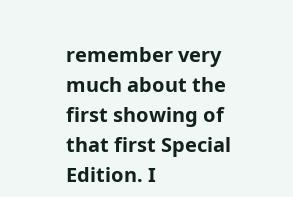remember very much about the first showing of that first Special Edition. I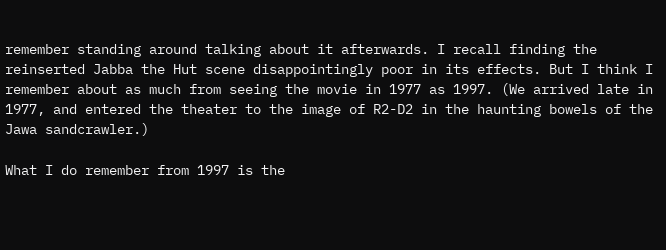remember standing around talking about it afterwards. I recall finding the reinserted Jabba the Hut scene disappointingly poor in its effects. But I think I remember about as much from seeing the movie in 1977 as 1997. (We arrived late in 1977, and entered the theater to the image of R2-D2 in the haunting bowels of the Jawa sandcrawler.)

What I do remember from 1997 is the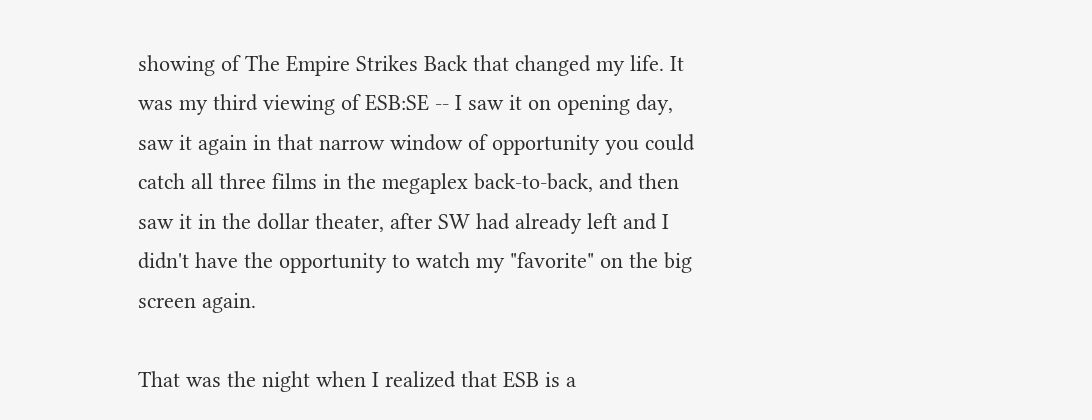showing of The Empire Strikes Back that changed my life. It was my third viewing of ESB:SE -- I saw it on opening day, saw it again in that narrow window of opportunity you could catch all three films in the megaplex back-to-back, and then saw it in the dollar theater, after SW had already left and I didn't have the opportunity to watch my "favorite" on the big screen again.

That was the night when I realized that ESB is a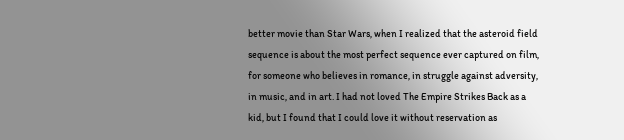better movie than Star Wars, when I realized that the asteroid field sequence is about the most perfect sequence ever captured on film, for someone who believes in romance, in struggle against adversity, in music, and in art. I had not loved The Empire Strikes Back as a kid, but I found that I could love it without reservation as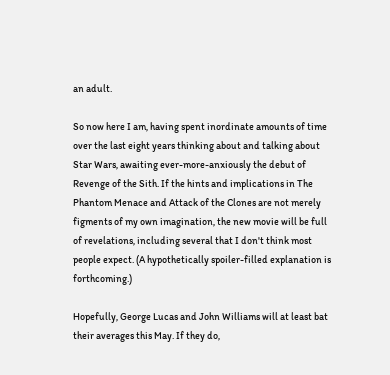an adult.

So now here I am, having spent inordinate amounts of time over the last eight years thinking about and talking about Star Wars, awaiting ever-more-anxiously the debut of Revenge of the Sith. If the hints and implications in The Phantom Menace and Attack of the Clones are not merely figments of my own imagination, the new movie will be full of revelations, including several that I don't think most people expect. (A hypothetically spoiler-filled explanation is forthcoming.)

Hopefully, George Lucas and John Williams will at least bat their averages this May. If they do,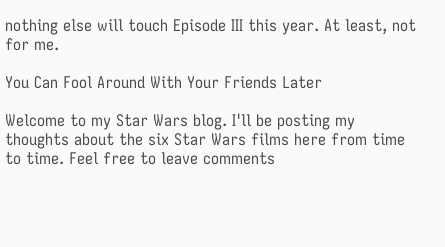nothing else will touch Episode III this year. At least, not for me.

You Can Fool Around With Your Friends Later

Welcome to my Star Wars blog. I'll be posting my thoughts about the six Star Wars films here from time to time. Feel free to leave comments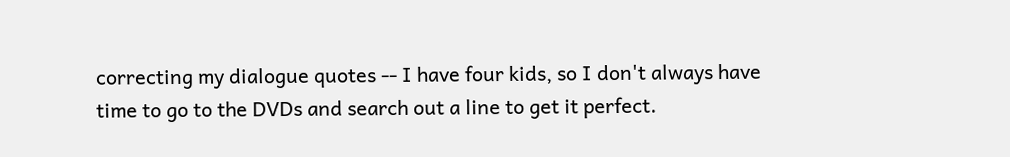correcting my dialogue quotes -- I have four kids, so I don't always have time to go to the DVDs and search out a line to get it perfect.